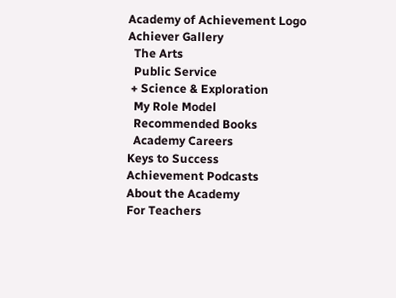Academy of Achievement Logo
Achiever Gallery
  The Arts
  Public Service
 + Science & Exploration
  My Role Model
  Recommended Books
  Academy Careers
Keys to Success
Achievement Podcasts
About the Academy
For Teachers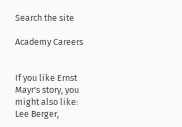Search the site

Academy Careers


If you like Ernst Mayr's story, you might also like:
Lee Berger,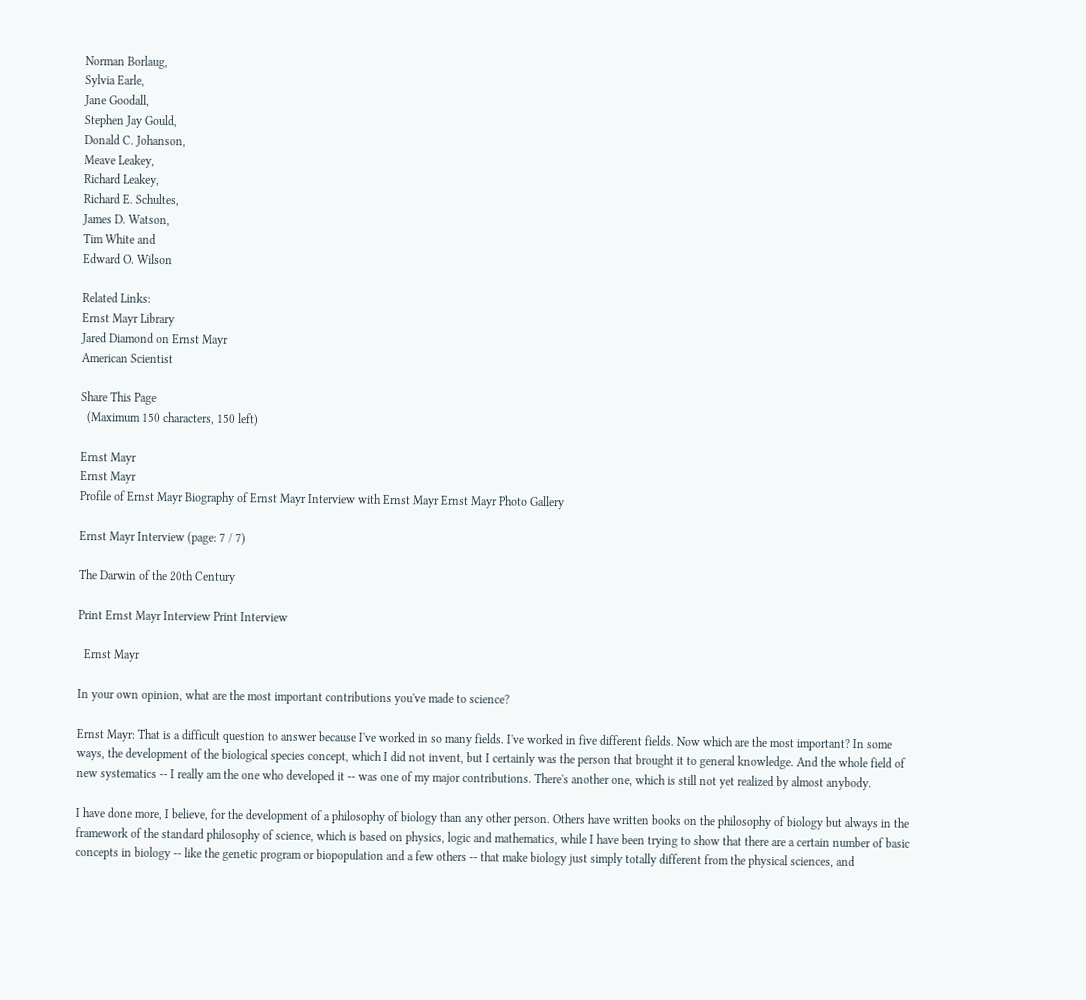Norman Borlaug,
Sylvia Earle,
Jane Goodall,
Stephen Jay Gould,
Donald C. Johanson,
Meave Leakey,
Richard Leakey,
Richard E. Schultes,
James D. Watson,
Tim White and
Edward O. Wilson

Related Links:
Ernst Mayr Library
Jared Diamond on Ernst Mayr
American Scientist

Share This Page
  (Maximum 150 characters, 150 left)

Ernst Mayr
Ernst Mayr
Profile of Ernst Mayr Biography of Ernst Mayr Interview with Ernst Mayr Ernst Mayr Photo Gallery

Ernst Mayr Interview (page: 7 / 7)

The Darwin of the 20th Century

Print Ernst Mayr Interview Print Interview

  Ernst Mayr

In your own opinion, what are the most important contributions you've made to science?

Ernst Mayr: That is a difficult question to answer because I've worked in so many fields. I've worked in five different fields. Now which are the most important? In some ways, the development of the biological species concept, which I did not invent, but I certainly was the person that brought it to general knowledge. And the whole field of new systematics -- I really am the one who developed it -- was one of my major contributions. There's another one, which is still not yet realized by almost anybody.

I have done more, I believe, for the development of a philosophy of biology than any other person. Others have written books on the philosophy of biology but always in the framework of the standard philosophy of science, which is based on physics, logic and mathematics, while I have been trying to show that there are a certain number of basic concepts in biology -- like the genetic program or biopopulation and a few others -- that make biology just simply totally different from the physical sciences, and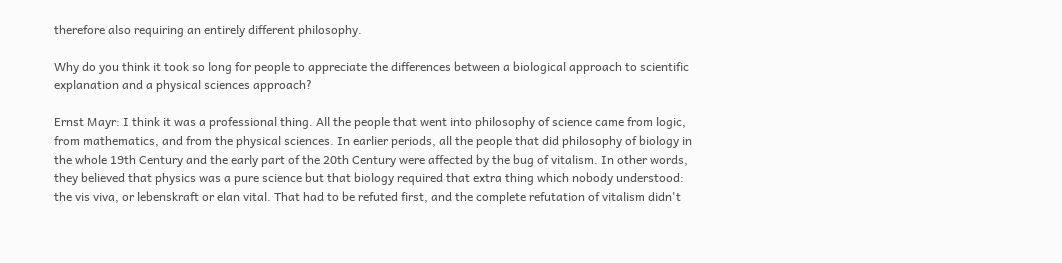therefore also requiring an entirely different philosophy.

Why do you think it took so long for people to appreciate the differences between a biological approach to scientific explanation and a physical sciences approach?

Ernst Mayr: I think it was a professional thing. All the people that went into philosophy of science came from logic, from mathematics, and from the physical sciences. In earlier periods, all the people that did philosophy of biology in the whole 19th Century and the early part of the 20th Century were affected by the bug of vitalism. In other words, they believed that physics was a pure science but that biology required that extra thing which nobody understood: the vis viva, or lebenskraft or elan vital. That had to be refuted first, and the complete refutation of vitalism didn't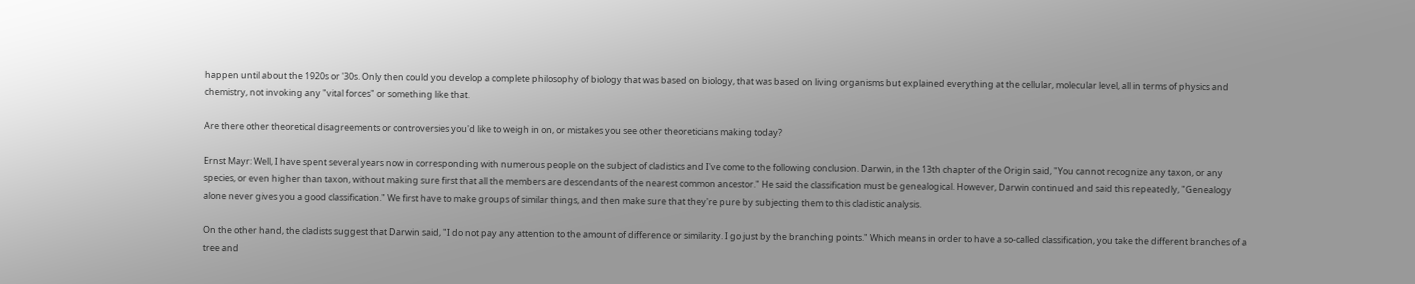happen until about the 1920s or '30s. Only then could you develop a complete philosophy of biology that was based on biology, that was based on living organisms but explained everything at the cellular, molecular level, all in terms of physics and chemistry, not invoking any "vital forces" or something like that.

Are there other theoretical disagreements or controversies you'd like to weigh in on, or mistakes you see other theoreticians making today?

Ernst Mayr: Well, I have spent several years now in corresponding with numerous people on the subject of cladistics and I've come to the following conclusion. Darwin, in the 13th chapter of the Origin said, "You cannot recognize any taxon, or any species, or even higher than taxon, without making sure first that all the members are descendants of the nearest common ancestor." He said the classification must be genealogical. However, Darwin continued and said this repeatedly, "Genealogy alone never gives you a good classification." We first have to make groups of similar things, and then make sure that they're pure by subjecting them to this cladistic analysis.

On the other hand, the cladists suggest that Darwin said, "I do not pay any attention to the amount of difference or similarity. I go just by the branching points." Which means in order to have a so-called classification, you take the different branches of a tree and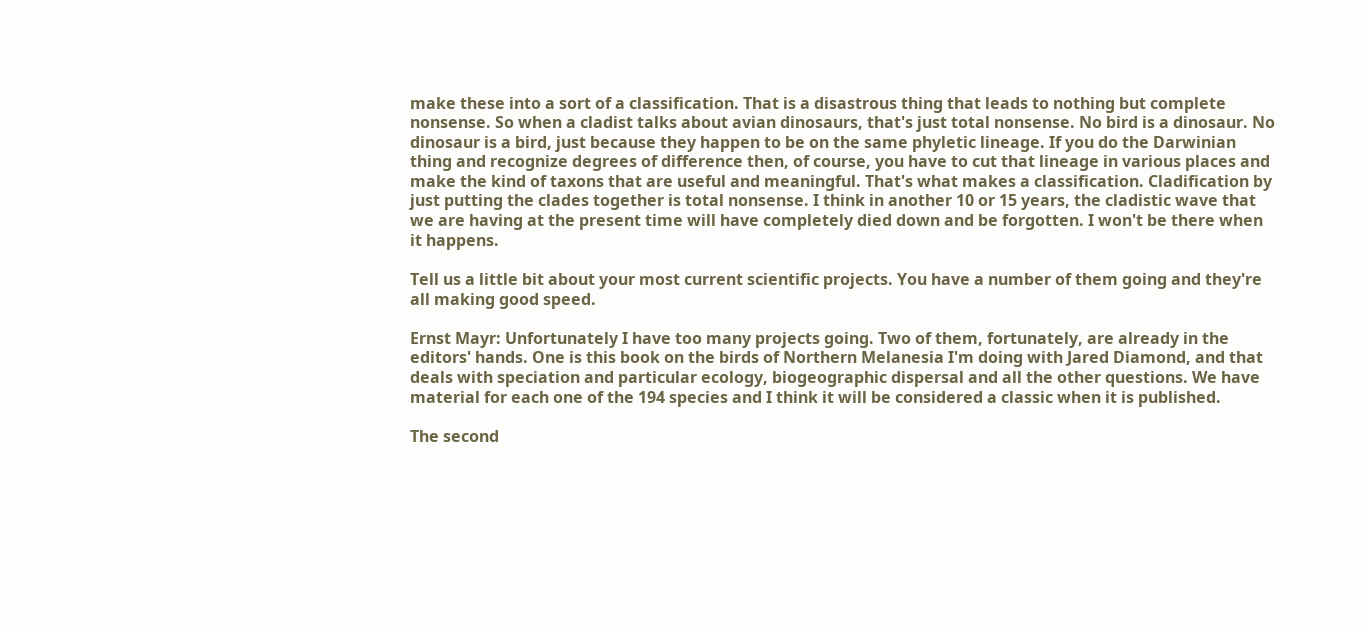make these into a sort of a classification. That is a disastrous thing that leads to nothing but complete nonsense. So when a cladist talks about avian dinosaurs, that's just total nonsense. No bird is a dinosaur. No dinosaur is a bird, just because they happen to be on the same phyletic lineage. If you do the Darwinian thing and recognize degrees of difference then, of course, you have to cut that lineage in various places and make the kind of taxons that are useful and meaningful. That's what makes a classification. Cladification by just putting the clades together is total nonsense. I think in another 10 or 15 years, the cladistic wave that we are having at the present time will have completely died down and be forgotten. I won't be there when it happens.

Tell us a little bit about your most current scientific projects. You have a number of them going and they're all making good speed.

Ernst Mayr: Unfortunately I have too many projects going. Two of them, fortunately, are already in the editors' hands. One is this book on the birds of Northern Melanesia I'm doing with Jared Diamond, and that deals with speciation and particular ecology, biogeographic dispersal and all the other questions. We have material for each one of the 194 species and I think it will be considered a classic when it is published.

The second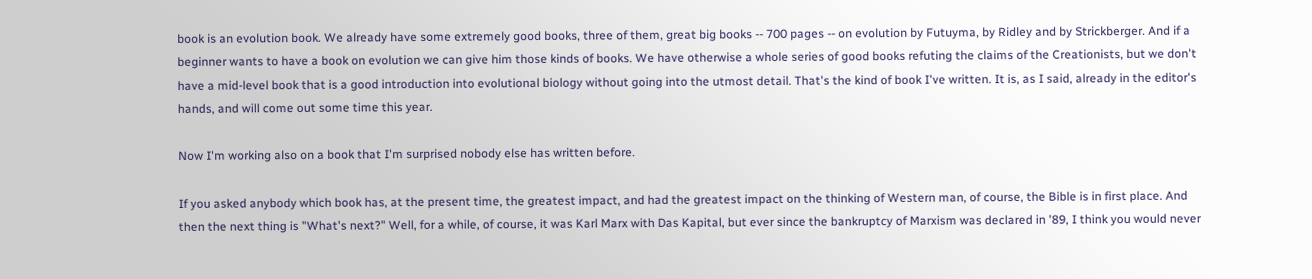book is an evolution book. We already have some extremely good books, three of them, great big books -- 700 pages -- on evolution by Futuyma, by Ridley and by Strickberger. And if a beginner wants to have a book on evolution we can give him those kinds of books. We have otherwise a whole series of good books refuting the claims of the Creationists, but we don't have a mid-level book that is a good introduction into evolutional biology without going into the utmost detail. That's the kind of book I've written. It is, as I said, already in the editor's hands, and will come out some time this year.

Now I'm working also on a book that I'm surprised nobody else has written before.

If you asked anybody which book has, at the present time, the greatest impact, and had the greatest impact on the thinking of Western man, of course, the Bible is in first place. And then the next thing is "What's next?" Well, for a while, of course, it was Karl Marx with Das Kapital, but ever since the bankruptcy of Marxism was declared in '89, I think you would never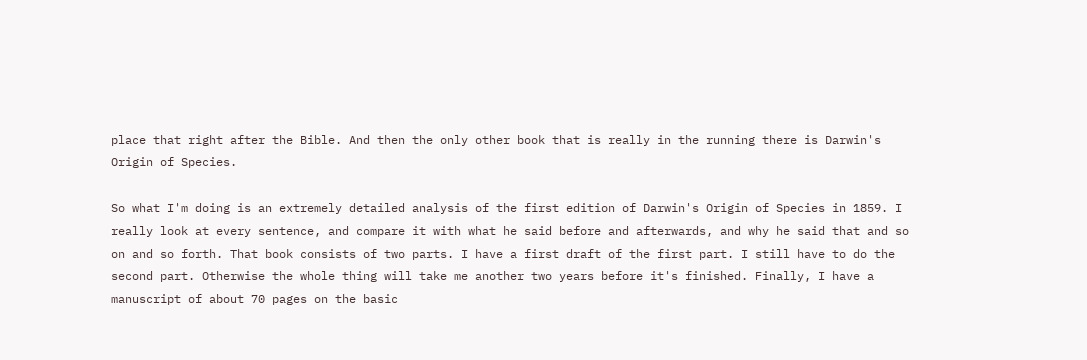place that right after the Bible. And then the only other book that is really in the running there is Darwin's Origin of Species.

So what I'm doing is an extremely detailed analysis of the first edition of Darwin's Origin of Species in 1859. I really look at every sentence, and compare it with what he said before and afterwards, and why he said that and so on and so forth. That book consists of two parts. I have a first draft of the first part. I still have to do the second part. Otherwise the whole thing will take me another two years before it's finished. Finally, I have a manuscript of about 70 pages on the basic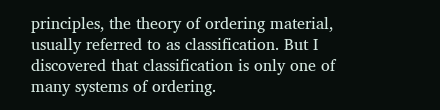principles, the theory of ordering material, usually referred to as classification. But I discovered that classification is only one of many systems of ordering.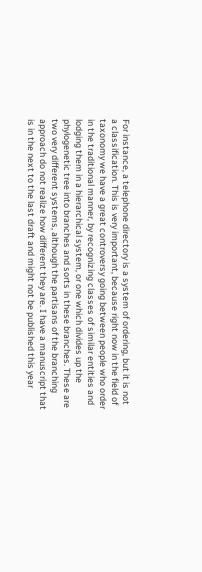For instance, a telephone directory is a system of ordering, but it is not a classification. This is very important, because right now in the field of taxonomy we have a great controversy going between people who order in the traditional manner, by recognizing classes of similar entities and lodging them in a hierarchical system, or one which divides up the phylogenetic tree into branches and sorts in these branches. These are two very different systems, although the partisans of the branching approach do not realize how different they are. I have a manuscript that is in the next to the last draft and might not be published this year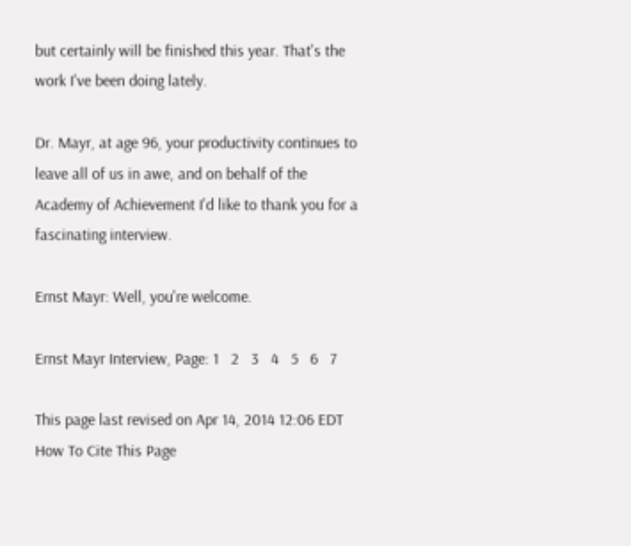but certainly will be finished this year. That's the work I've been doing lately.

Dr. Mayr, at age 96, your productivity continues to leave all of us in awe, and on behalf of the Academy of Achievement I'd like to thank you for a fascinating interview.

Ernst Mayr: Well, you're welcome.

Ernst Mayr Interview, Page: 1   2   3   4   5   6   7

This page last revised on Apr 14, 2014 12:06 EDT
How To Cite This Page